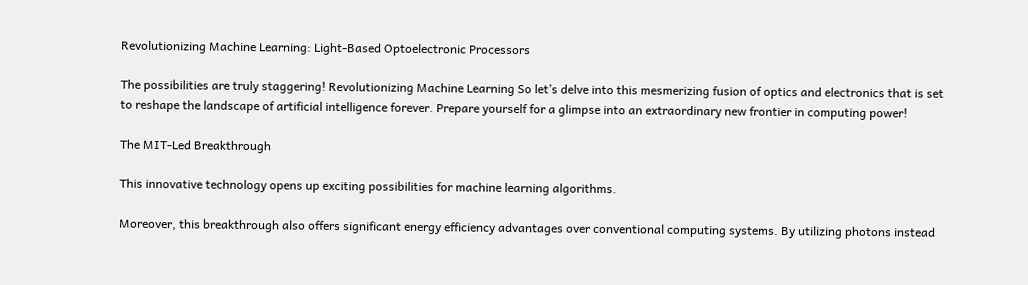Revolutionizing Machine Learning: Light-Based Optoelectronic Processors

The possibilities are truly staggering! Revolutionizing Machine Learning So let’s delve into this mesmerizing fusion of optics and electronics that is set to reshape the landscape of artificial intelligence forever. Prepare yourself for a glimpse into an extraordinary new frontier in computing power!

The MIT-Led Breakthrough

This innovative technology opens up exciting possibilities for machine learning algorithms.

Moreover, this breakthrough also offers significant energy efficiency advantages over conventional computing systems. By utilizing photons instead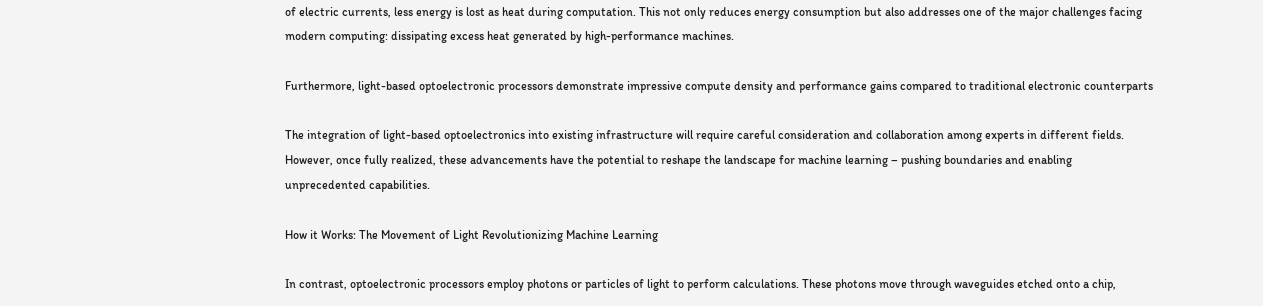of electric currents, less energy is lost as heat during computation. This not only reduces energy consumption but also addresses one of the major challenges facing modern computing: dissipating excess heat generated by high-performance machines.

Furthermore, light-based optoelectronic processors demonstrate impressive compute density and performance gains compared to traditional electronic counterparts

The integration of light-based optoelectronics into existing infrastructure will require careful consideration and collaboration among experts in different fields. However, once fully realized, these advancements have the potential to reshape the landscape for machine learning – pushing boundaries and enabling unprecedented capabilities.

How it Works: The Movement of Light Revolutionizing Machine Learning

In contrast, optoelectronic processors employ photons or particles of light to perform calculations. These photons move through waveguides etched onto a chip,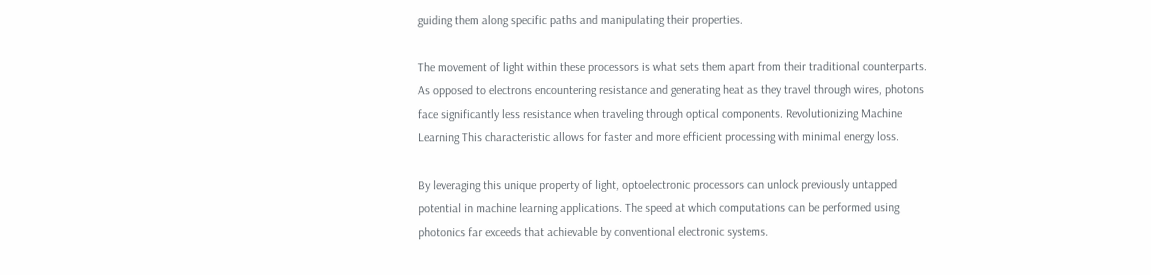guiding them along specific paths and manipulating their properties.

The movement of light within these processors is what sets them apart from their traditional counterparts. As opposed to electrons encountering resistance and generating heat as they travel through wires, photons face significantly less resistance when traveling through optical components. Revolutionizing Machine Learning This characteristic allows for faster and more efficient processing with minimal energy loss.

By leveraging this unique property of light, optoelectronic processors can unlock previously untapped potential in machine learning applications. The speed at which computations can be performed using photonics far exceeds that achievable by conventional electronic systems.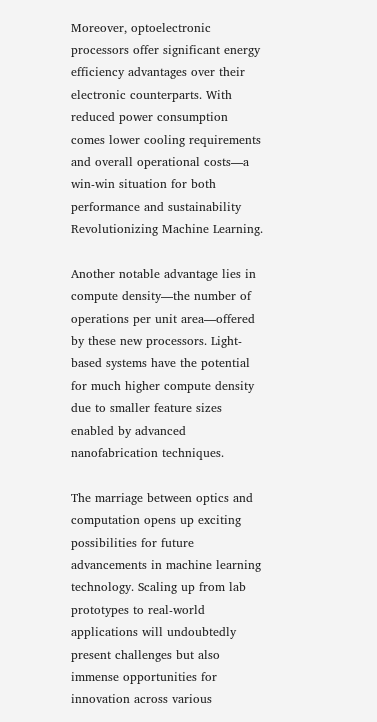Moreover, optoelectronic processors offer significant energy efficiency advantages over their electronic counterparts. With reduced power consumption comes lower cooling requirements and overall operational costs—a win-win situation for both performance and sustainability Revolutionizing Machine Learning.

Another notable advantage lies in compute density—the number of operations per unit area—offered by these new processors. Light-based systems have the potential for much higher compute density due to smaller feature sizes enabled by advanced nanofabrication techniques.

The marriage between optics and computation opens up exciting possibilities for future advancements in machine learning technology. Scaling up from lab prototypes to real-world applications will undoubtedly present challenges but also immense opportunities for innovation across various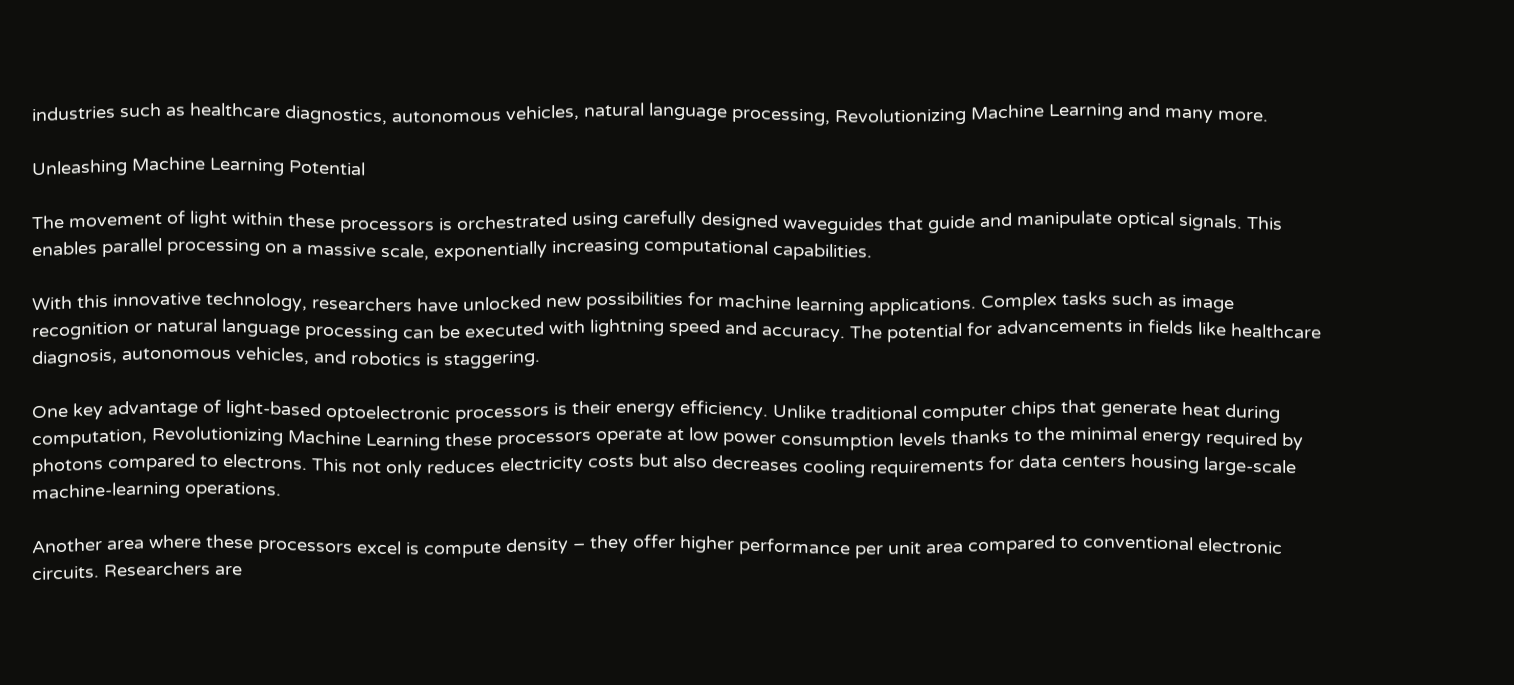industries such as healthcare diagnostics, autonomous vehicles, natural language processing, Revolutionizing Machine Learning and many more.

Unleashing Machine Learning Potential

The movement of light within these processors is orchestrated using carefully designed waveguides that guide and manipulate optical signals. This enables parallel processing on a massive scale, exponentially increasing computational capabilities.

With this innovative technology, researchers have unlocked new possibilities for machine learning applications. Complex tasks such as image recognition or natural language processing can be executed with lightning speed and accuracy. The potential for advancements in fields like healthcare diagnosis, autonomous vehicles, and robotics is staggering.

One key advantage of light-based optoelectronic processors is their energy efficiency. Unlike traditional computer chips that generate heat during computation, Revolutionizing Machine Learning these processors operate at low power consumption levels thanks to the minimal energy required by photons compared to electrons. This not only reduces electricity costs but also decreases cooling requirements for data centers housing large-scale machine-learning operations.

Another area where these processors excel is compute density – they offer higher performance per unit area compared to conventional electronic circuits. Researchers are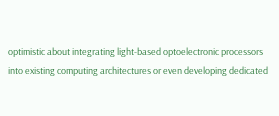optimistic about integrating light-based optoelectronic processors into existing computing architectures or even developing dedicated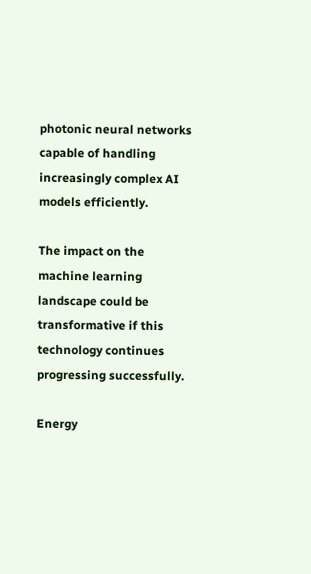photonic neural networks capable of handling increasingly complex AI models efficiently.

The impact on the machine learning landscape could be transformative if this technology continues progressing successfully.

Energy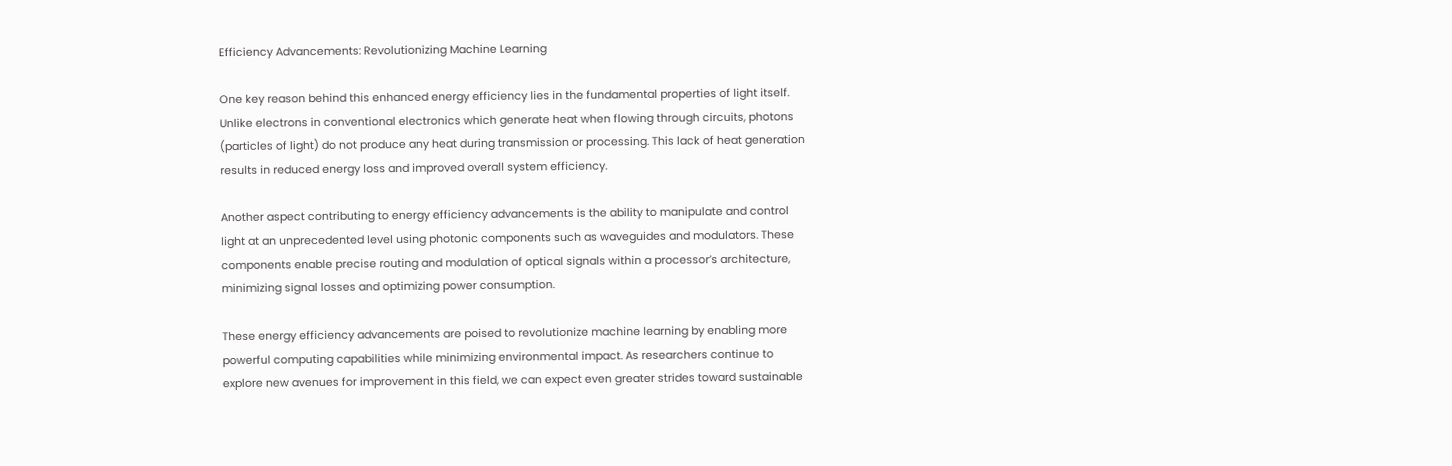Efficiency Advancements: Revolutionizing Machine Learning

One key reason behind this enhanced energy efficiency lies in the fundamental properties of light itself. Unlike electrons in conventional electronics which generate heat when flowing through circuits, photons (particles of light) do not produce any heat during transmission or processing. This lack of heat generation results in reduced energy loss and improved overall system efficiency.

Another aspect contributing to energy efficiency advancements is the ability to manipulate and control light at an unprecedented level using photonic components such as waveguides and modulators. These components enable precise routing and modulation of optical signals within a processor’s architecture, minimizing signal losses and optimizing power consumption.

These energy efficiency advancements are poised to revolutionize machine learning by enabling more powerful computing capabilities while minimizing environmental impact. As researchers continue to explore new avenues for improvement in this field, we can expect even greater strides toward sustainable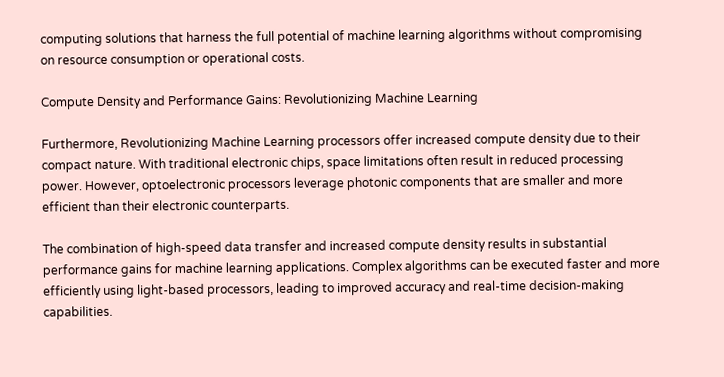computing solutions that harness the full potential of machine learning algorithms without compromising on resource consumption or operational costs.

Compute Density and Performance Gains: Revolutionizing Machine Learning

Furthermore, Revolutionizing Machine Learning processors offer increased compute density due to their compact nature. With traditional electronic chips, space limitations often result in reduced processing power. However, optoelectronic processors leverage photonic components that are smaller and more efficient than their electronic counterparts.

The combination of high-speed data transfer and increased compute density results in substantial performance gains for machine learning applications. Complex algorithms can be executed faster and more efficiently using light-based processors, leading to improved accuracy and real-time decision-making capabilities.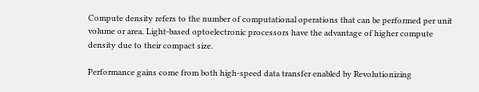Compute density refers to the number of computational operations that can be performed per unit volume or area. Light-based optoelectronic processors have the advantage of higher compute density due to their compact size.

Performance gains come from both high-speed data transfer enabled by Revolutionizing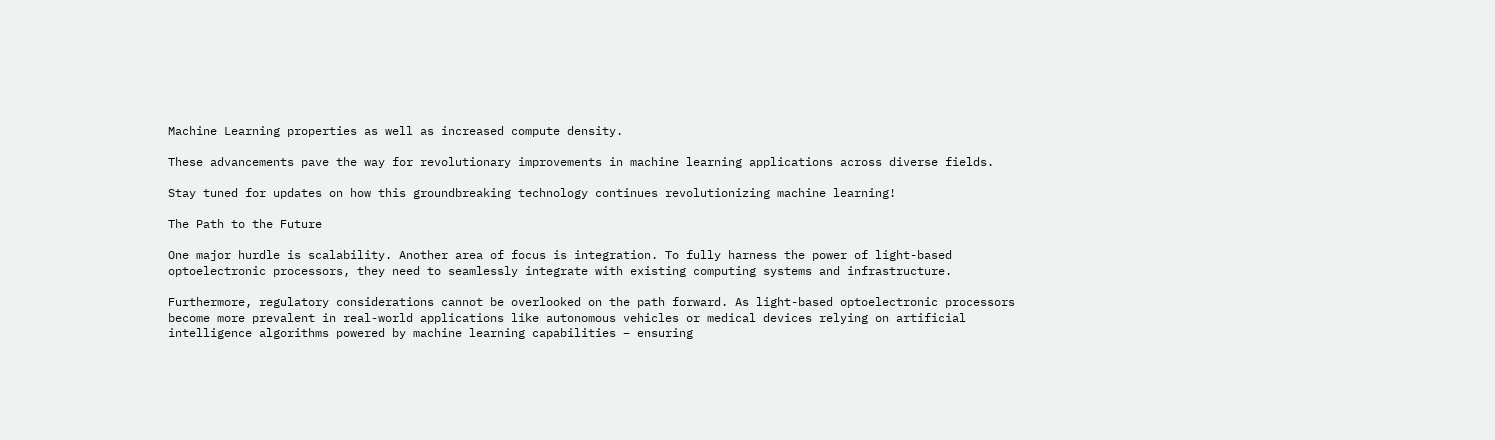Machine Learning properties as well as increased compute density.

These advancements pave the way for revolutionary improvements in machine learning applications across diverse fields.

Stay tuned for updates on how this groundbreaking technology continues revolutionizing machine learning!

The Path to the Future

One major hurdle is scalability. Another area of focus is integration. To fully harness the power of light-based optoelectronic processors, they need to seamlessly integrate with existing computing systems and infrastructure.

Furthermore, regulatory considerations cannot be overlooked on the path forward. As light-based optoelectronic processors become more prevalent in real-world applications like autonomous vehicles or medical devices relying on artificial intelligence algorithms powered by machine learning capabilities – ensuring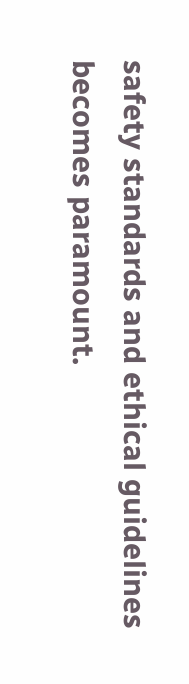safety standards and ethical guidelines becomes paramount.